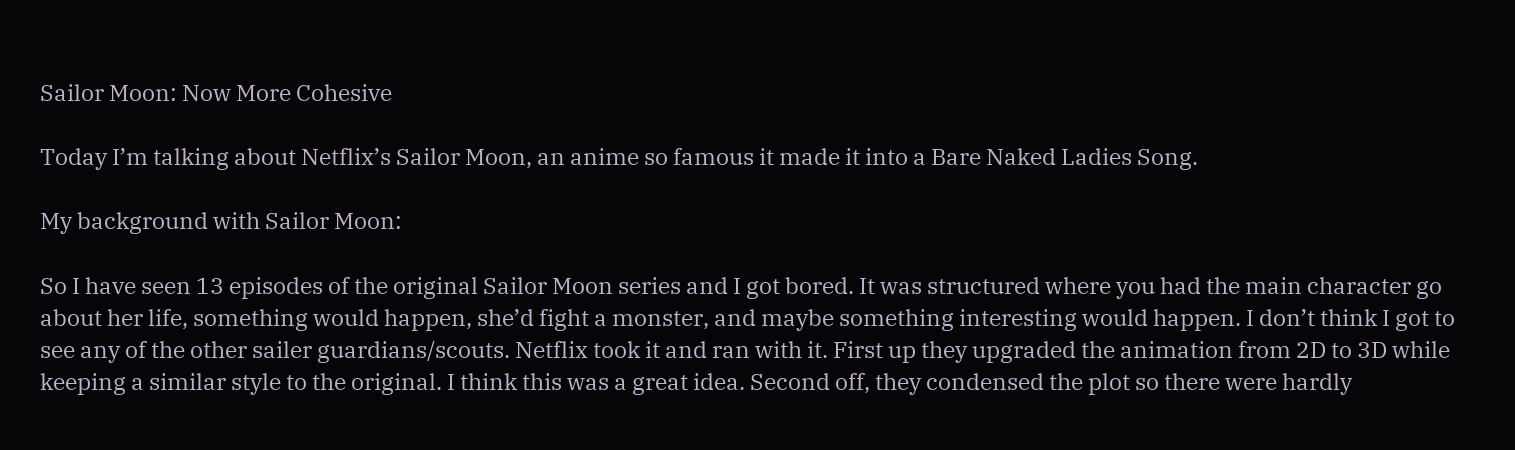Sailor Moon: Now More Cohesive

Today I’m talking about Netflix’s Sailor Moon, an anime so famous it made it into a Bare Naked Ladies Song.

My background with Sailor Moon:

So I have seen 13 episodes of the original Sailor Moon series and I got bored. It was structured where you had the main character go about her life, something would happen, she’d fight a monster, and maybe something interesting would happen. I don’t think I got to see any of the other sailer guardians/scouts. Netflix took it and ran with it. First up they upgraded the animation from 2D to 3D while keeping a similar style to the original. I think this was a great idea. Second off, they condensed the plot so there were hardly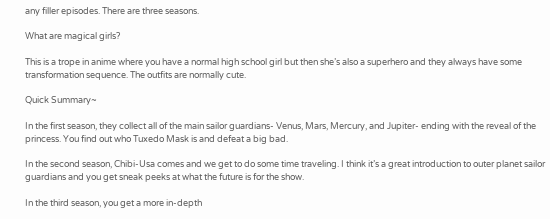any filler episodes. There are three seasons.

What are magical girls?

This is a trope in anime where you have a normal high school girl but then she’s also a superhero and they always have some transformation sequence. The outfits are normally cute.

Quick Summary~

In the first season, they collect all of the main sailor guardians- Venus, Mars, Mercury, and Jupiter- ending with the reveal of the princess. You find out who Tuxedo Mask is and defeat a big bad.

In the second season, Chibi-Usa comes and we get to do some time traveling. I think it’s a great introduction to outer planet sailor guardians and you get sneak peeks at what the future is for the show.

In the third season, you get a more in-depth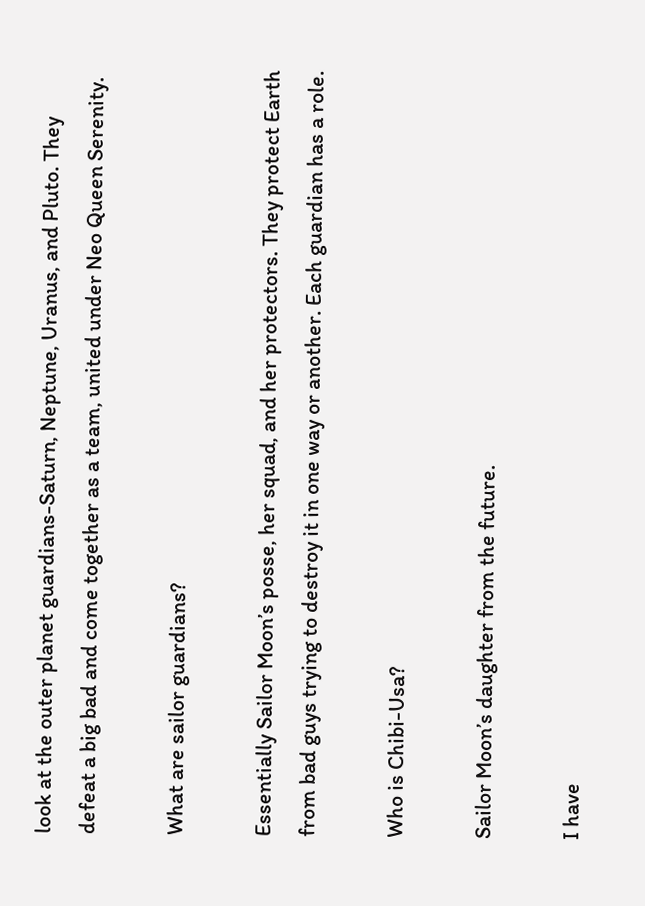look at the outer planet guardians-Saturn, Neptune, Uranus, and Pluto. They defeat a big bad and come together as a team, united under Neo Queen Serenity.

What are sailor guardians?

Essentially Sailor Moon’s posse, her squad, and her protectors. They protect Earth from bad guys trying to destroy it in one way or another. Each guardian has a role.

Who is Chibi-Usa?

Sailor Moon’s daughter from the future.

I have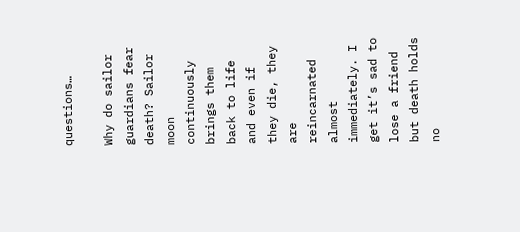questions…

Why do sailor guardians fear death? Sailor moon continuously brings them back to life and even if they die, they are reincarnated almost immediately. I get it’s sad to lose a friend but death holds no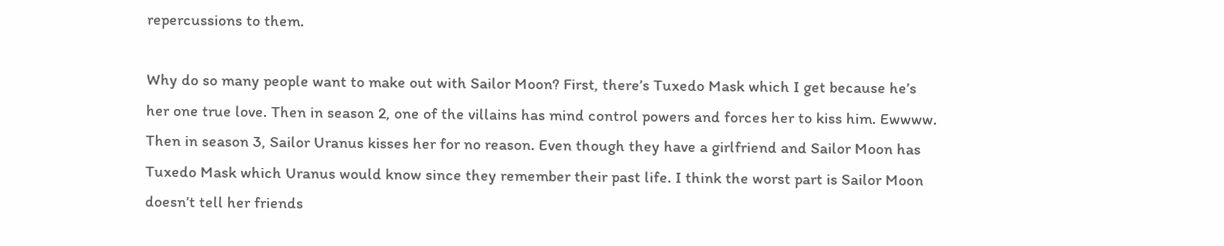repercussions to them.

Why do so many people want to make out with Sailor Moon? First, there’s Tuxedo Mask which I get because he’s her one true love. Then in season 2, one of the villains has mind control powers and forces her to kiss him. Ewwww. Then in season 3, Sailor Uranus kisses her for no reason. Even though they have a girlfriend and Sailor Moon has Tuxedo Mask which Uranus would know since they remember their past life. I think the worst part is Sailor Moon doesn’t tell her friends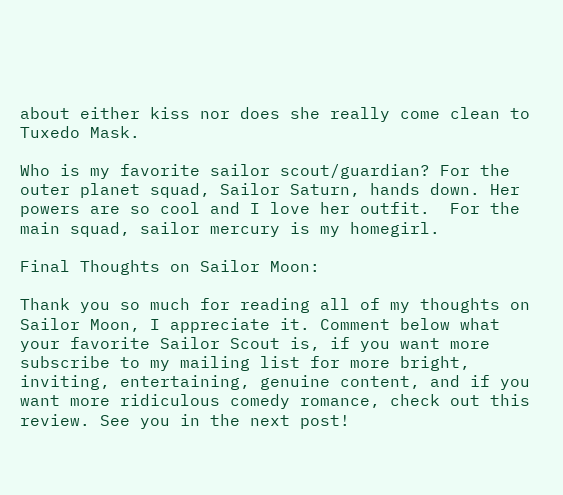about either kiss nor does she really come clean to Tuxedo Mask.

Who is my favorite sailor scout/guardian? For the outer planet squad, Sailor Saturn, hands down. Her powers are so cool and I love her outfit.  For the main squad, sailor mercury is my homegirl.

Final Thoughts on Sailor Moon:

Thank you so much for reading all of my thoughts on Sailor Moon, I appreciate it. Comment below what your favorite Sailor Scout is, if you want more subscribe to my mailing list for more bright, inviting, entertaining, genuine content, and if you want more ridiculous comedy romance, check out this review. See you in the next post!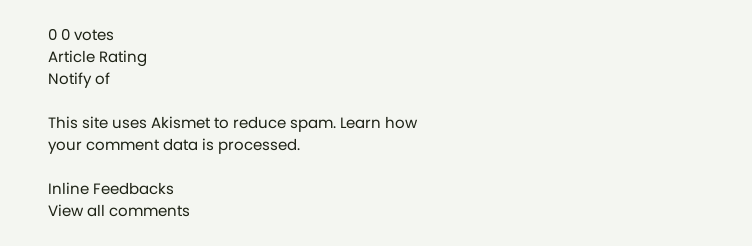0 0 votes
Article Rating
Notify of

This site uses Akismet to reduce spam. Learn how your comment data is processed.

Inline Feedbacks
View all comments